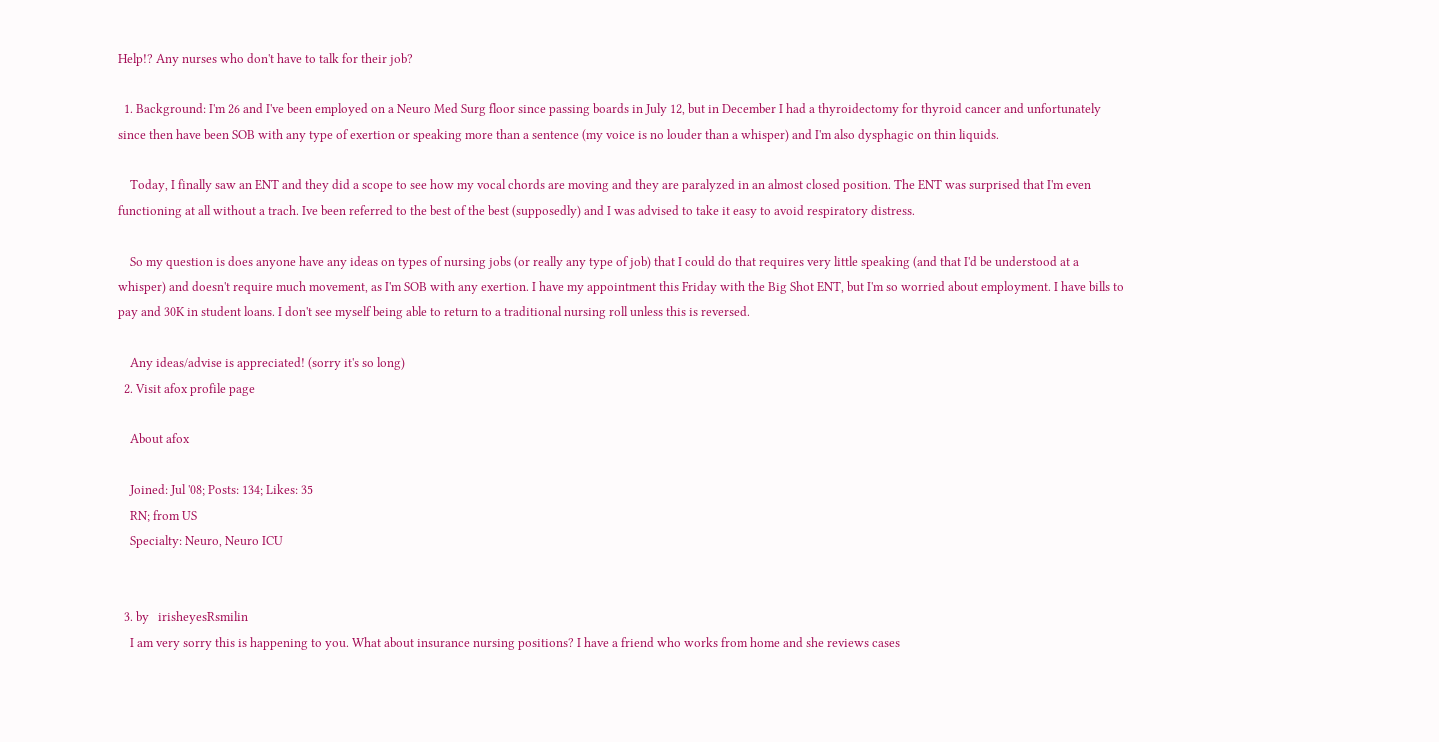Help!? Any nurses who don't have to talk for their job?

  1. Background: I'm 26 and I've been employed on a Neuro Med Surg floor since passing boards in July 12, but in December I had a thyroidectomy for thyroid cancer and unfortunately since then have been SOB with any type of exertion or speaking more than a sentence (my voice is no louder than a whisper) and I'm also dysphagic on thin liquids.

    Today, I finally saw an ENT and they did a scope to see how my vocal chords are moving and they are paralyzed in an almost closed position. The ENT was surprised that I'm even functioning at all without a trach. Ive been referred to the best of the best (supposedly) and I was advised to take it easy to avoid respiratory distress.

    So my question is does anyone have any ideas on types of nursing jobs (or really any type of job) that I could do that requires very little speaking (and that I'd be understood at a whisper) and doesn't require much movement, as I'm SOB with any exertion. I have my appointment this Friday with the Big Shot ENT, but I'm so worried about employment. I have bills to pay and 30K in student loans. I don't see myself being able to return to a traditional nursing roll unless this is reversed.

    Any ideas/advise is appreciated! (sorry it's so long)
  2. Visit afox profile page

    About afox

    Joined: Jul '08; Posts: 134; Likes: 35
    RN; from US
    Specialty: Neuro, Neuro ICU


  3. by   irisheyesRsmilin
    I am very sorry this is happening to you. What about insurance nursing positions? I have a friend who works from home and she reviews cases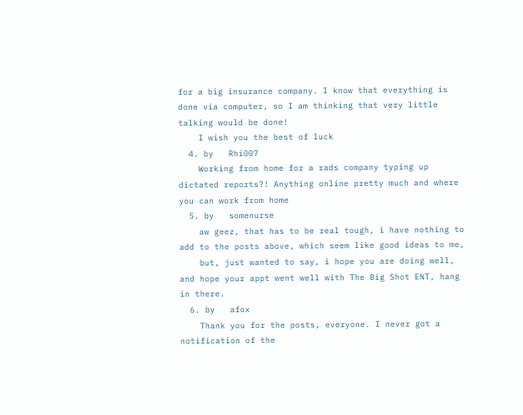for a big insurance company. I know that everything is done via computer, so I am thinking that very little talking would be done!
    I wish you the best of luck
  4. by   Rhi007
    Working from home for a rads company typing up dictated reports?! Anything online pretty much and where you can work from home
  5. by   somenurse
    aw geez, that has to be real tough, i have nothing to add to the posts above, which seem like good ideas to me,
    but, just wanted to say, i hope you are doing well, and hope your appt went well with The Big Shot ENT, hang in there.
  6. by   afox
    Thank you for the posts, everyone. I never got a notification of the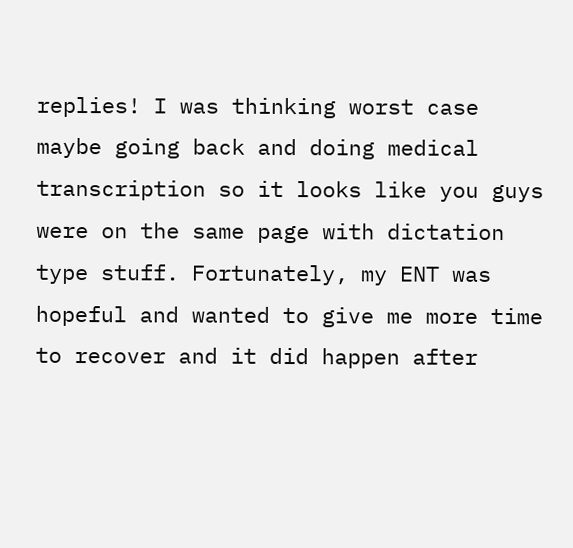replies! I was thinking worst case maybe going back and doing medical transcription so it looks like you guys were on the same page with dictation type stuff. Fortunately, my ENT was hopeful and wanted to give me more time to recover and it did happen after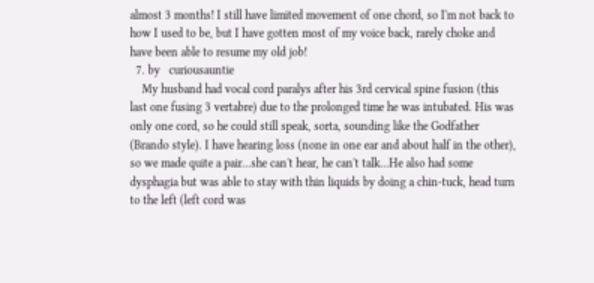almost 3 months! I still have limited movement of one chord, so I'm not back to how I used to be, but I have gotten most of my voice back, rarely choke and have been able to resume my old job!
  7. by   curiousauntie
    My husband had vocal cord paralys after his 3rd cervical spine fusion (this last one fusing 3 vertabre) due to the prolonged time he was intubated. His was only one cord, so he could still speak, sorta, sounding like the Godfather (Brando style). I have hearing loss (none in one ear and about half in the other), so we made quite a pair...she can't hear, he can't talk...He also had some dysphagia but was able to stay with thin liquids by doing a chin-tuck, head turn to the left (left cord was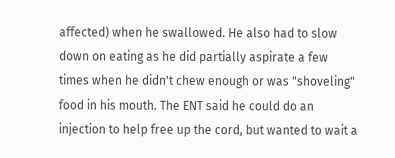affected) when he swallowed. He also had to slow down on eating as he did partially aspirate a few times when he didn't chew enough or was "shoveling" food in his mouth. The ENT said he could do an injection to help free up the cord, but wanted to wait a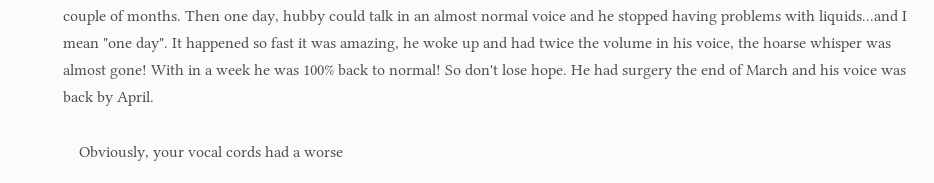couple of months. Then one day, hubby could talk in an almost normal voice and he stopped having problems with liquids...and I mean "one day". It happened so fast it was amazing, he woke up and had twice the volume in his voice, the hoarse whisper was almost gone! With in a week he was 100% back to normal! So don't lose hope. He had surgery the end of March and his voice was back by April.

    Obviously, your vocal cords had a worse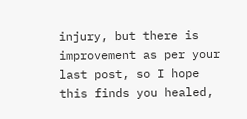injury, but there is improvement as per your last post, so I hope this finds you healed,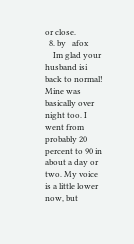or close.
  8. by   afox
    Im glad your husband isi back to normal! Mine was basically over night too. I went from probably 20 percent to 90 in about a day or two. My voice is a little lower now, but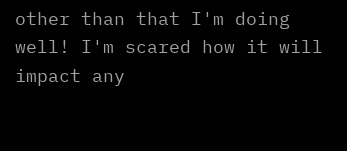other than that I'm doing well! I'm scared how it will impact any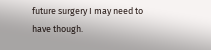future surgery I may need to have though.